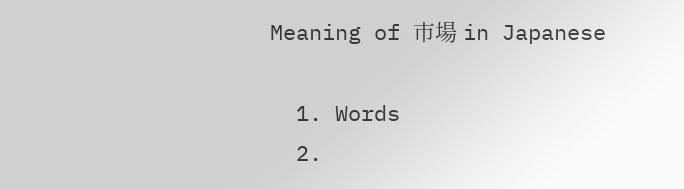Meaning of 市場 in Japanese

  1. Words
  2.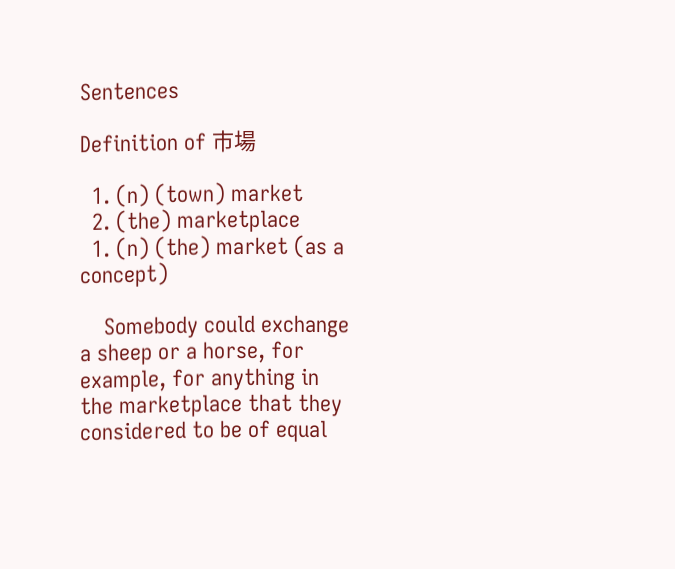Sentences

Definition of 市場

  1. (n) (town) market
  2. (the) marketplace
  1. (n) (the) market (as a concept)

    Somebody could exchange a sheep or a horse, for example, for anything in the marketplace that they considered to be of equal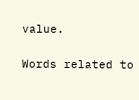value.

Words related to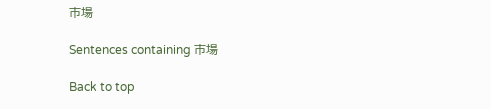市場

Sentences containing 市場

Back to top